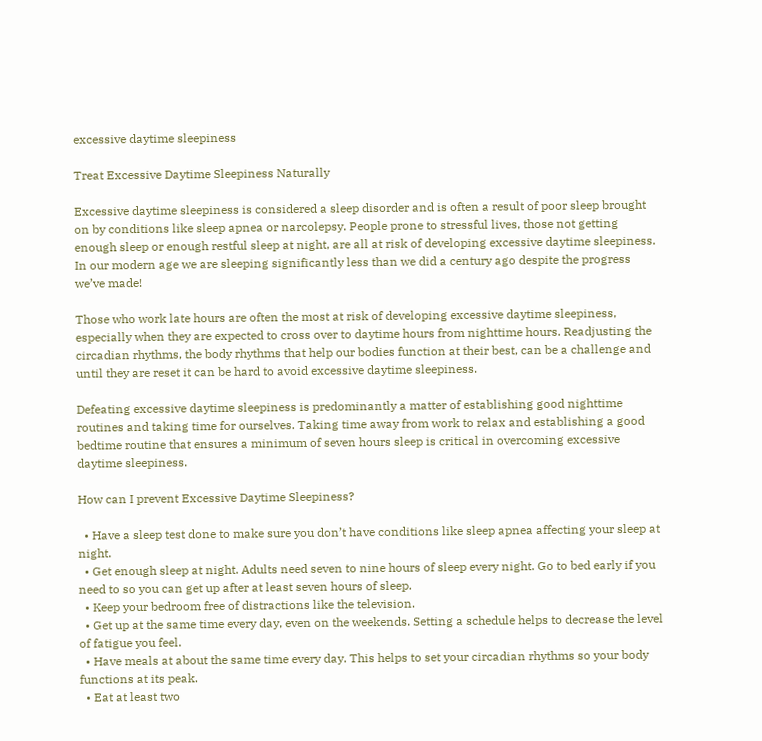excessive daytime sleepiness

Treat Excessive Daytime Sleepiness Naturally

Excessive daytime sleepiness is considered a sleep disorder and is often a result of poor sleep brought on by conditions like sleep apnea or narcolepsy. People prone to stressful lives, those not getting enough sleep or enough restful sleep at night, are all at risk of developing excessive daytime sleepiness. In our modern age we are sleeping significantly less than we did a century ago despite the progress we’ve made!

Those who work late hours are often the most at risk of developing excessive daytime sleepiness, especially when they are expected to cross over to daytime hours from nighttime hours. Readjusting the circadian rhythms, the body rhythms that help our bodies function at their best, can be a challenge and until they are reset it can be hard to avoid excessive daytime sleepiness.

Defeating excessive daytime sleepiness is predominantly a matter of establishing good nighttime routines and taking time for ourselves. Taking time away from work to relax and establishing a good bedtime routine that ensures a minimum of seven hours sleep is critical in overcoming excessive daytime sleepiness.

How can I prevent Excessive Daytime Sleepiness?

  • Have a sleep test done to make sure you don’t have conditions like sleep apnea affecting your sleep at night.
  • Get enough sleep at night. Adults need seven to nine hours of sleep every night. Go to bed early if you need to so you can get up after at least seven hours of sleep.
  • Keep your bedroom free of distractions like the television.
  • Get up at the same time every day, even on the weekends. Setting a schedule helps to decrease the level of fatigue you feel.
  • Have meals at about the same time every day. This helps to set your circadian rhythms so your body functions at its peak.
  • Eat at least two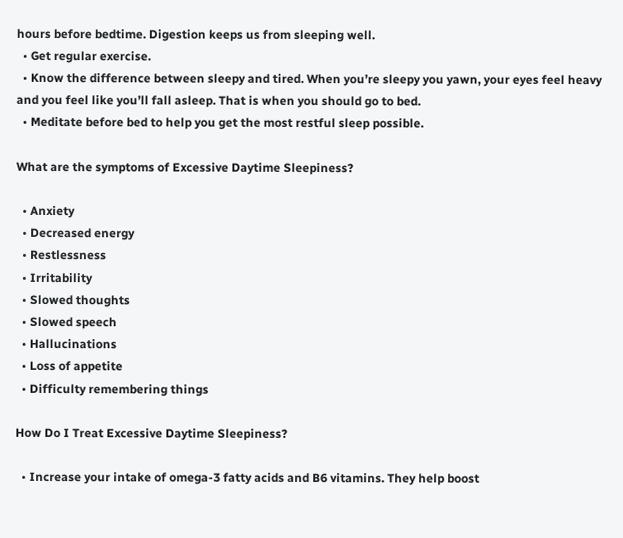hours before bedtime. Digestion keeps us from sleeping well.
  • Get regular exercise.
  • Know the difference between sleepy and tired. When you’re sleepy you yawn, your eyes feel heavy and you feel like you’ll fall asleep. That is when you should go to bed.
  • Meditate before bed to help you get the most restful sleep possible.

What are the symptoms of Excessive Daytime Sleepiness?

  • Anxiety
  • Decreased energy
  • Restlessness
  • Irritability
  • Slowed thoughts
  • Slowed speech
  • Hallucinations
  • Loss of appetite
  • Difficulty remembering things

How Do I Treat Excessive Daytime Sleepiness?

  • Increase your intake of omega-3 fatty acids and B6 vitamins. They help boost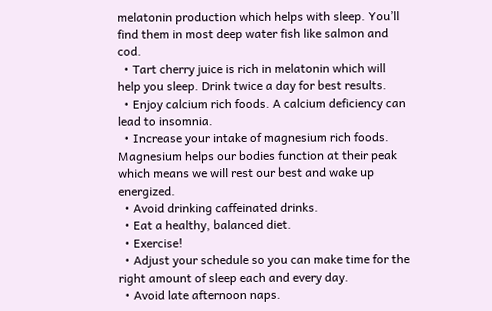melatonin production which helps with sleep. You’ll find them in most deep water fish like salmon and cod.
  • Tart cherry juice is rich in melatonin which will help you sleep. Drink twice a day for best results.
  • Enjoy calcium rich foods. A calcium deficiency can lead to insomnia.
  • Increase your intake of magnesium rich foods. Magnesium helps our bodies function at their peak which means we will rest our best and wake up energized.
  • Avoid drinking caffeinated drinks.
  • Eat a healthy, balanced diet.
  • Exercise!
  • Adjust your schedule so you can make time for the right amount of sleep each and every day.
  • Avoid late afternoon naps.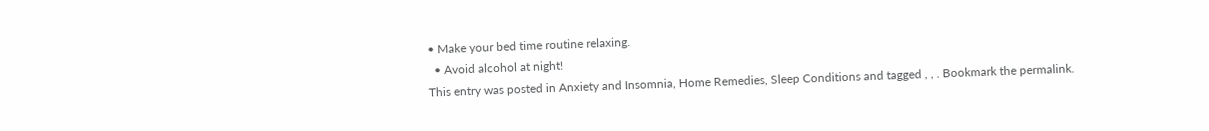• Make your bed time routine relaxing.
  • Avoid alcohol at night!
This entry was posted in Anxiety and Insomnia, Home Remedies, Sleep Conditions and tagged , , . Bookmark the permalink.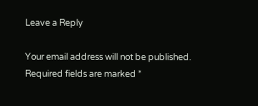Leave a Reply

Your email address will not be published. Required fields are marked *